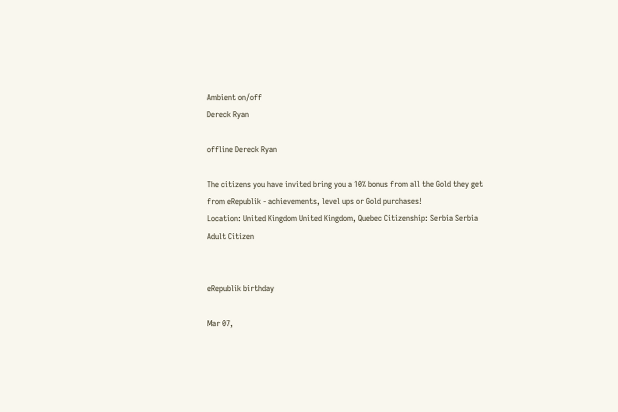Ambient on/off
Dereck Ryan

offline Dereck Ryan

The citizens you have invited bring you a 10% bonus from all the Gold they get from eRepublik - achievements, level ups or Gold purchases!
Location: United Kingdom United Kingdom, Quebec Citizenship: Serbia Serbia
Adult Citizen


eRepublik birthday

Mar 07,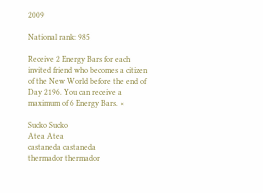2009

National rank: 985

Receive 2 Energy Bars for each invited friend who becomes a citizen of the New World before the end of Day 2196. You can receive a maximum of 6 Energy Bars. ×

Sucko Sucko
Atea Atea
castaneda castaneda
thermador thermador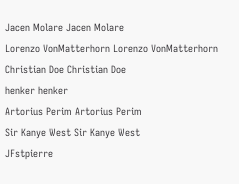Jacen Molare Jacen Molare
Lorenzo VonMatterhorn Lorenzo VonMatterhorn
Christian Doe Christian Doe
henker henker
Artorius Perim Artorius Perim
Sir Kanye West Sir Kanye West
JFstpierre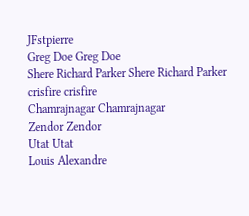JFstpierre
Greg Doe Greg Doe
Shere Richard Parker Shere Richard Parker
crisfire crisfire
Chamrajnagar Chamrajnagar
Zendor Zendor
Utat Utat
Louis Alexandre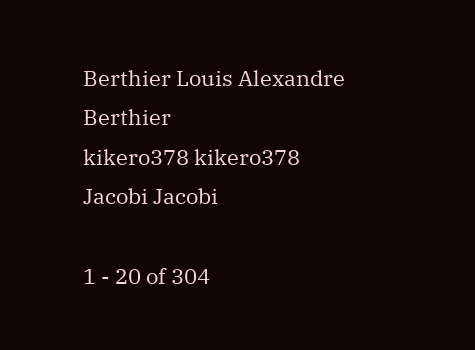Berthier Louis Alexandre Berthier
kikero378 kikero378
Jacobi Jacobi

1 - 20 of 304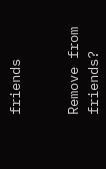friends


Remove from friends?